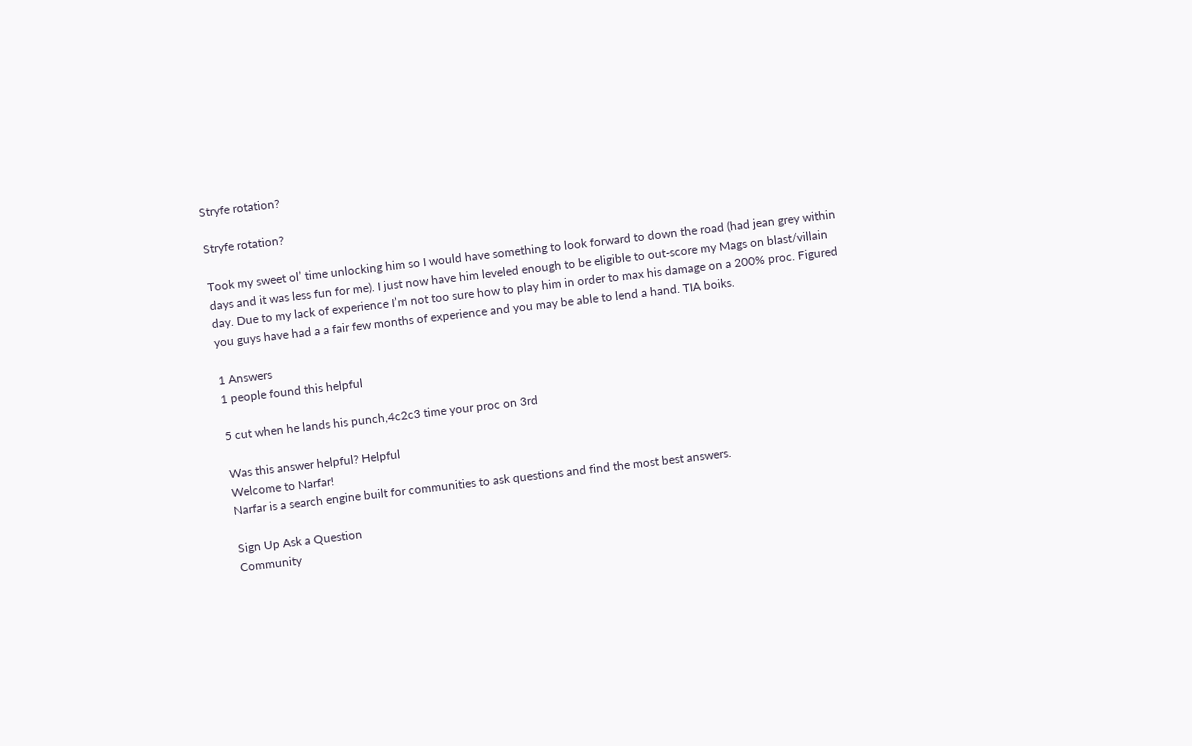Stryfe rotation?

Stryfe rotation?

Took my sweet ol’ time unlocking him so I would have something to look forward to down the road (had jean grey within days and it was less fun for me). I just now have him leveled enough to be eligible to out-score my Mags on blast/villain day. Due to my lack of experience I’m not too sure how to play him in order to max his damage on a 200% proc. Figured you guys have had a a fair few months of experience and you may be able to lend a hand. TIA boiks.

1 Answers
1 people found this helpful

5 cut when he lands his punch,4c2c3 time your proc on 3rd

Was this answer helpful? Helpful
Welcome to Narfar!
Narfar is a search engine built for communities to ask questions and find the most best answers.

Sign Up Ask a Question
Community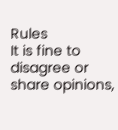Rules
It is fine to disagree or share opinions,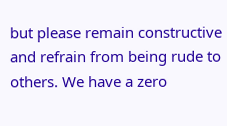but please remain constructive and refrain from being rude to others. We have a zero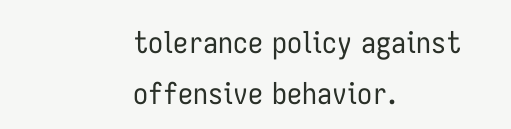tolerance policy against offensive behavior.